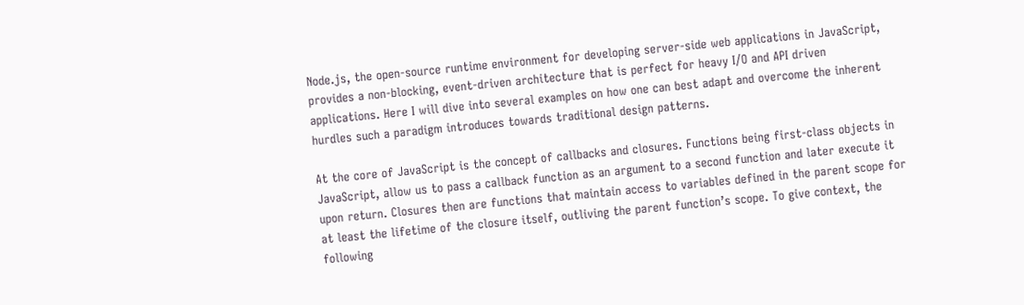Node.js, the open-source runtime environment for developing server-side web applications in JavaScript, provides a non-blocking, event-driven architecture that is perfect for heavy I/O and API driven applications. Here I will dive into several examples on how one can best adapt and overcome the inherent hurdles such a paradigm introduces towards traditional design patterns.

At the core of JavaScript is the concept of callbacks and closures. Functions being first-class objects in JavaScript, allow us to pass a callback function as an argument to a second function and later execute it upon return. Closures then are functions that maintain access to variables defined in the parent scope for at least the lifetime of the closure itself, outliving the parent function’s scope. To give context, the following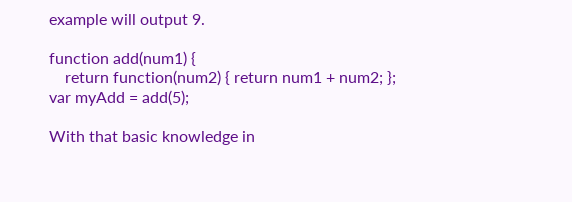example will output 9.

function add(num1) {
    return function(num2) { return num1 + num2; };
var myAdd = add(5);

With that basic knowledge in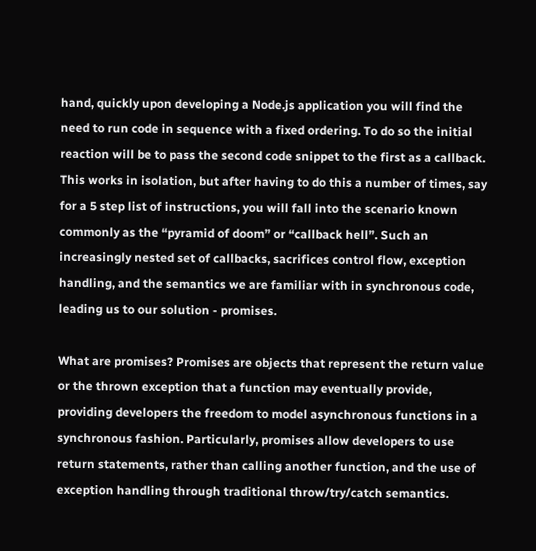hand, quickly upon developing a Node.js application you will find the need to run code in sequence with a fixed ordering. To do so the initial reaction will be to pass the second code snippet to the first as a callback. This works in isolation, but after having to do this a number of times, say for a 5 step list of instructions, you will fall into the scenario known commonly as the “pyramid of doom” or “callback hell”. Such an increasingly nested set of callbacks, sacrifices control flow, exception handling, and the semantics we are familiar with in synchronous code, leading us to our solution - promises.

What are promises? Promises are objects that represent the return value or the thrown exception that a function may eventually provide, providing developers the freedom to model asynchronous functions in a synchronous fashion. Particularly, promises allow developers to use return statements, rather than calling another function, and the use of exception handling through traditional throw/try/catch semantics.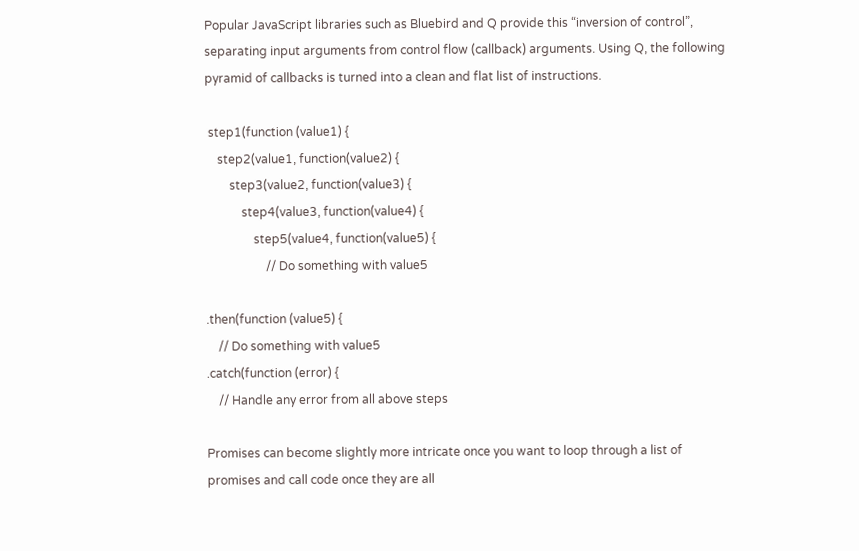Popular JavaScript libraries such as Bluebird and Q provide this “inversion of control”, separating input arguments from control flow (callback) arguments. Using Q, the following pyramid of callbacks is turned into a clean and flat list of instructions.

 step1(function (value1) {
    step2(value1, function(value2) {
        step3(value2, function(value3) {
            step4(value3, function(value4) {
                step5(value4, function(value5) {
                    // Do something with value5

.then(function (value5) {
    // Do something with value5
.catch(function (error) {
    // Handle any error from all above steps

Promises can become slightly more intricate once you want to loop through a list of promises and call code once they are all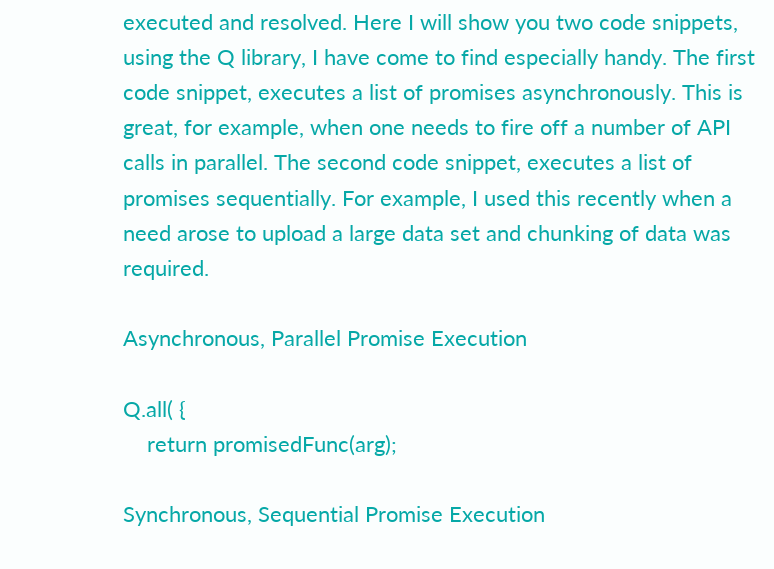executed and resolved. Here I will show you two code snippets, using the Q library, I have come to find especially handy. The first code snippet, executes a list of promises asynchronously. This is great, for example, when one needs to fire off a number of API calls in parallel. The second code snippet, executes a list of promises sequentially. For example, I used this recently when a need arose to upload a large data set and chunking of data was required.

Asynchronous, Parallel Promise Execution

Q.all( {
    return promisedFunc(arg);

Synchronous, Sequential Promise Execution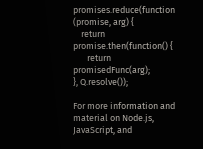promises.reduce(function (promise, arg) {
    return promise.then(function() {
       return promisedFunc(arg);
}, Q.resolve());

For more information and material on Node.js, JavaScript, and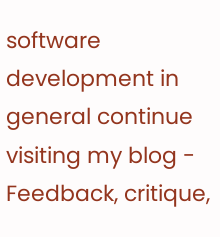software development in general continue visiting my blog - Feedback, critique,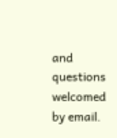and questions welcomed by email.